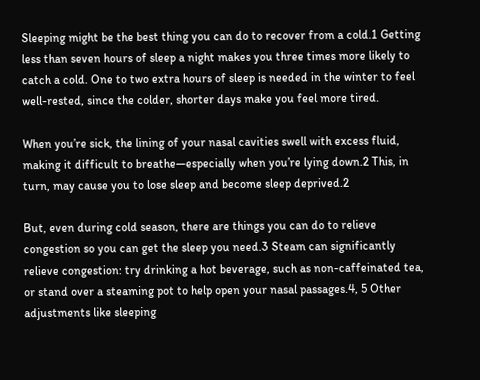Sleeping might be the best thing you can do to recover from a cold.1 Getting less than seven hours of sleep a night makes you three times more likely to catch a cold. One to two extra hours of sleep is needed in the winter to feel well-rested, since the colder, shorter days make you feel more tired.

When you’re sick, the lining of your nasal cavities swell with excess fluid, making it difficult to breathe—especially when you’re lying down.2 This, in turn, may cause you to lose sleep and become sleep deprived.2

But, even during cold season, there are things you can do to relieve congestion so you can get the sleep you need.3 Steam can significantly relieve congestion: try drinking a hot beverage, such as non-caffeinated tea, or stand over a steaming pot to help open your nasal passages.4, 5 Other adjustments like sleeping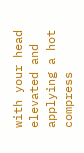with your head elevated and applying a hot compress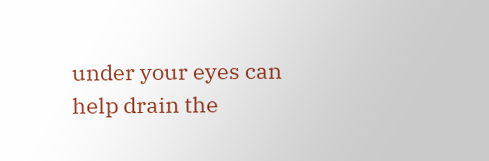under your eyes can help drain the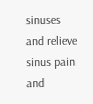sinuses and relieve sinus pain and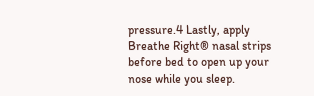pressure.4 Lastly, apply Breathe Right® nasal strips before bed to open up your nose while you sleep.